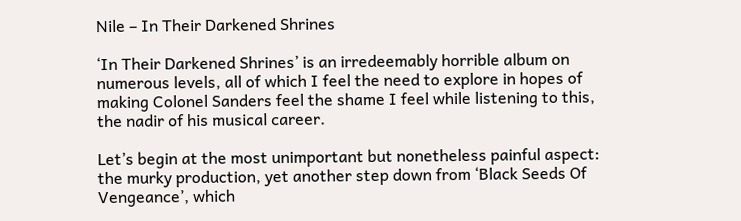Nile – In Their Darkened Shrines

‘In Their Darkened Shrines’ is an irredeemably horrible album on numerous levels, all of which I feel the need to explore in hopes of making Colonel Sanders feel the shame I feel while listening to this, the nadir of his musical career.

Let’s begin at the most unimportant but nonetheless painful aspect: the murky production, yet another step down from ‘Black Seeds Of Vengeance’, which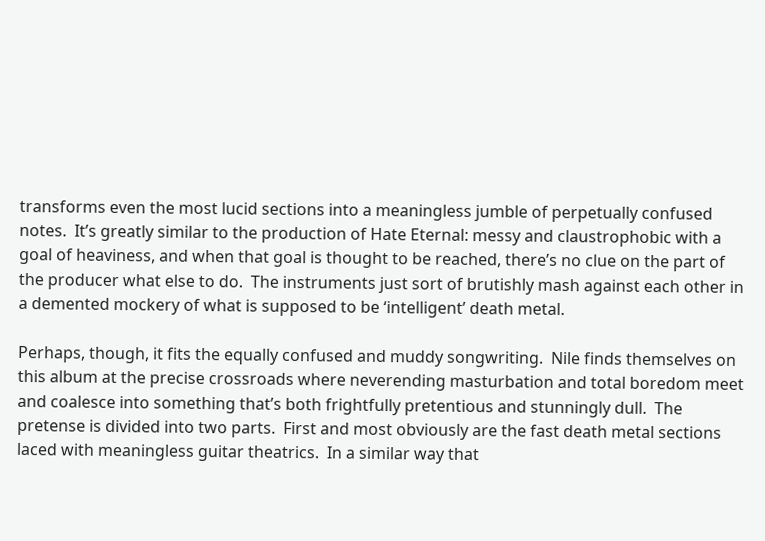transforms even the most lucid sections into a meaningless jumble of perpetually confused notes.  It’s greatly similar to the production of Hate Eternal: messy and claustrophobic with a goal of heaviness, and when that goal is thought to be reached, there’s no clue on the part of the producer what else to do.  The instruments just sort of brutishly mash against each other in a demented mockery of what is supposed to be ‘intelligent’ death metal.

Perhaps, though, it fits the equally confused and muddy songwriting.  Nile finds themselves on this album at the precise crossroads where neverending masturbation and total boredom meet and coalesce into something that’s both frightfully pretentious and stunningly dull.  The pretense is divided into two parts.  First and most obviously are the fast death metal sections laced with meaningless guitar theatrics.  In a similar way that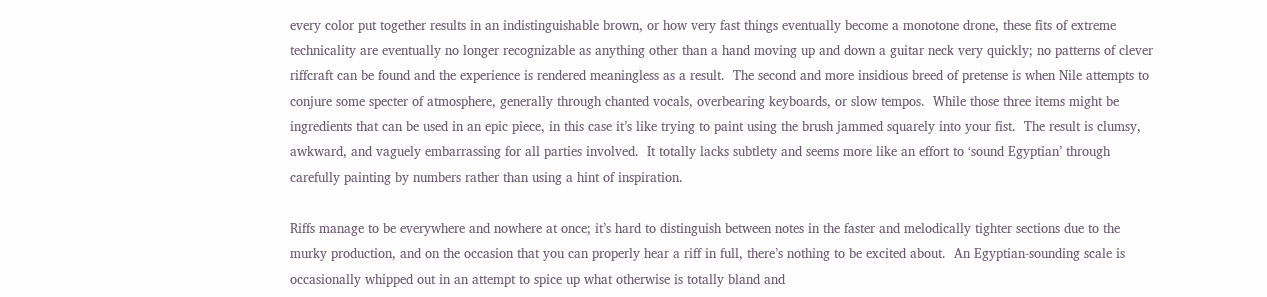every color put together results in an indistinguishable brown, or how very fast things eventually become a monotone drone, these fits of extreme technicality are eventually no longer recognizable as anything other than a hand moving up and down a guitar neck very quickly; no patterns of clever riffcraft can be found and the experience is rendered meaningless as a result.  The second and more insidious breed of pretense is when Nile attempts to conjure some specter of atmosphere, generally through chanted vocals, overbearing keyboards, or slow tempos.  While those three items might be ingredients that can be used in an epic piece, in this case it’s like trying to paint using the brush jammed squarely into your fist.  The result is clumsy, awkward, and vaguely embarrassing for all parties involved.  It totally lacks subtlety and seems more like an effort to ‘sound Egyptian’ through carefully painting by numbers rather than using a hint of inspiration.

Riffs manage to be everywhere and nowhere at once; it’s hard to distinguish between notes in the faster and melodically tighter sections due to the murky production, and on the occasion that you can properly hear a riff in full, there’s nothing to be excited about.  An Egyptian-sounding scale is occasionally whipped out in an attempt to spice up what otherwise is totally bland and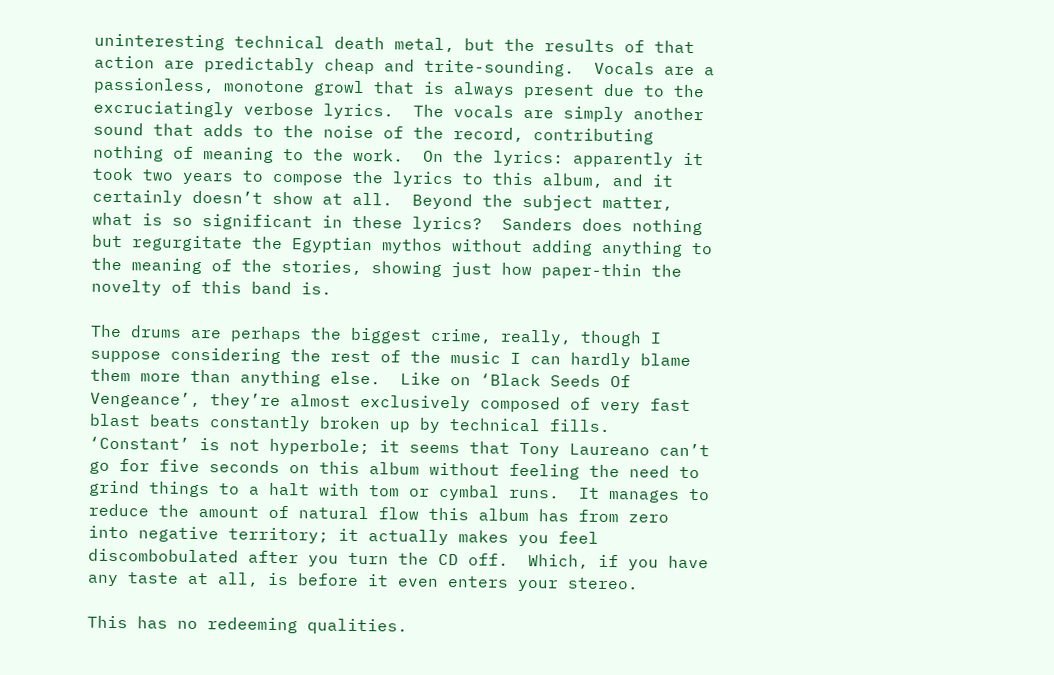uninteresting technical death metal, but the results of that action are predictably cheap and trite-sounding.  Vocals are a passionless, monotone growl that is always present due to the excruciatingly verbose lyrics.  The vocals are simply another sound that adds to the noise of the record, contributing nothing of meaning to the work.  On the lyrics: apparently it took two years to compose the lyrics to this album, and it certainly doesn’t show at all.  Beyond the subject matter, what is so significant in these lyrics?  Sanders does nothing but regurgitate the Egyptian mythos without adding anything to the meaning of the stories, showing just how paper-thin the novelty of this band is.

The drums are perhaps the biggest crime, really, though I suppose considering the rest of the music I can hardly blame them more than anything else.  Like on ‘Black Seeds Of Vengeance’, they’re almost exclusively composed of very fast blast beats constantly broken up by technical fills.  ‘Constant’ is not hyperbole; it seems that Tony Laureano can’t go for five seconds on this album without feeling the need to grind things to a halt with tom or cymbal runs.  It manages to reduce the amount of natural flow this album has from zero into negative territory; it actually makes you feel discombobulated after you turn the CD off.  Which, if you have any taste at all, is before it even enters your stereo.

This has no redeeming qualities.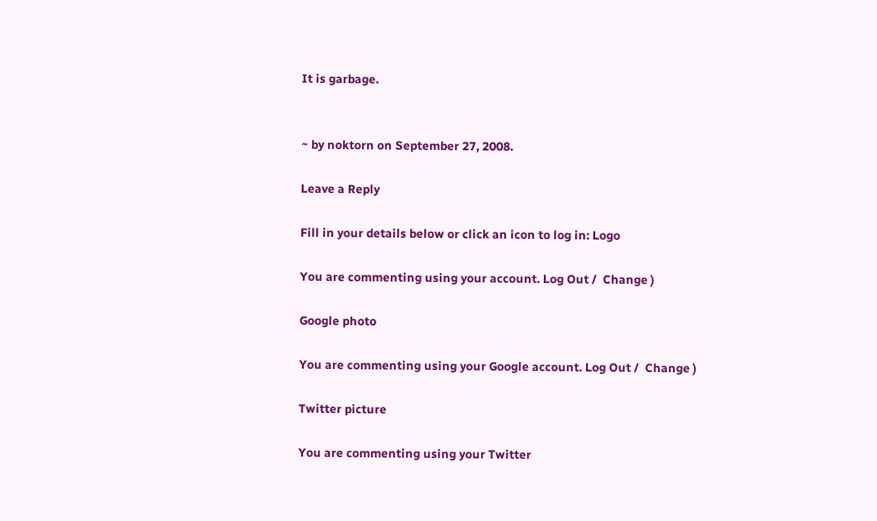It is garbage.


~ by noktorn on September 27, 2008.

Leave a Reply

Fill in your details below or click an icon to log in: Logo

You are commenting using your account. Log Out /  Change )

Google photo

You are commenting using your Google account. Log Out /  Change )

Twitter picture

You are commenting using your Twitter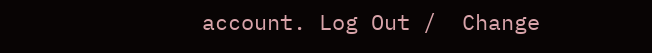account. Log Out /  Change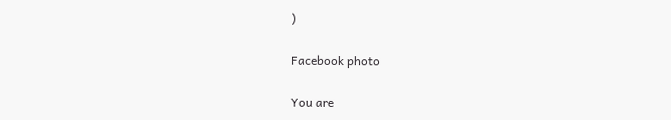)

Facebook photo

You are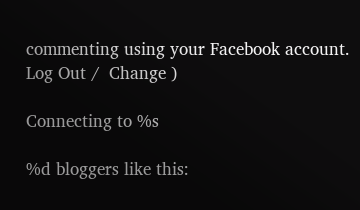commenting using your Facebook account. Log Out /  Change )

Connecting to %s

%d bloggers like this: